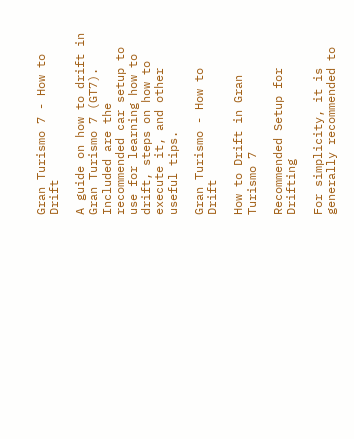Gran Turismo 7 - How to Drift

A guide on how to drift in Gran Turismo 7 (GT7). Included are the recommended car setup to use for learning how to drift, steps on how to execute it, and other useful tips.

Gran Turismo - How to Drift

How to Drift in Gran Turismo 7

Recommended Setup for Drifting

For simplicity, it is generally recommended to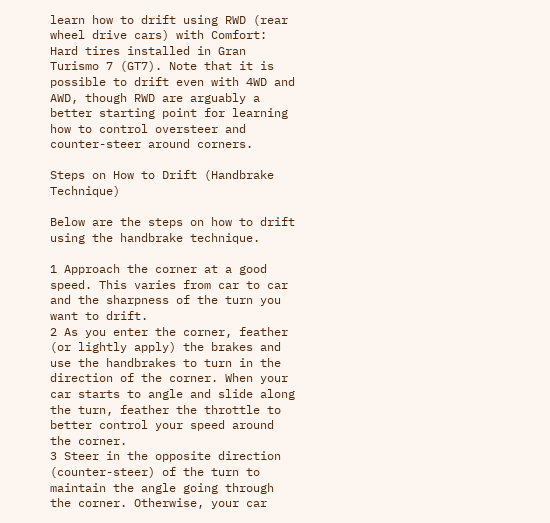learn how to drift using RWD (rear wheel drive cars) with Comfort: Hard tires installed in Gran Turismo 7 (GT7). Note that it is possible to drift even with 4WD and AWD, though RWD are arguably a better starting point for learning how to control oversteer and counter-steer around corners.

Steps on How to Drift (Handbrake Technique)

Below are the steps on how to drift using the handbrake technique.

1 Approach the corner at a good speed. This varies from car to car and the sharpness of the turn you want to drift.
2 As you enter the corner, feather (or lightly apply) the brakes and use the handbrakes to turn in the direction of the corner. When your car starts to angle and slide along the turn, feather the throttle to better control your speed around the corner.
3 Steer in the opposite direction (counter-steer) of the turn to maintain the angle going through the corner. Otherwise, your car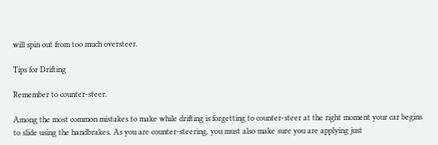will spin out from too much oversteer.

Tips for Drifting

Remember to counter-steer.

Among the most common mistakes to make while drifting is forgetting to counter-steer at the right moment your car begins to slide using the handbrakes. As you are counter-steering, you must also make sure you are applying just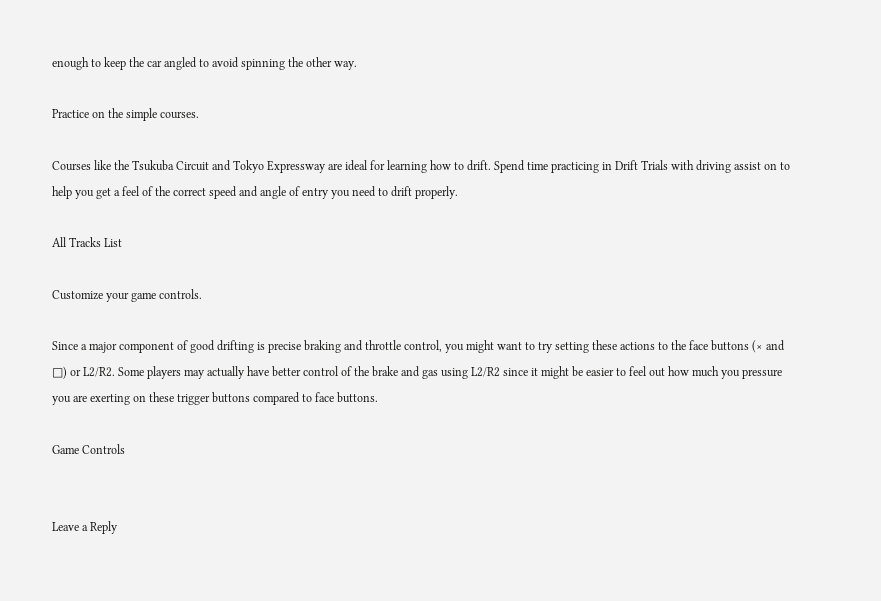enough to keep the car angled to avoid spinning the other way.

Practice on the simple courses.

Courses like the Tsukuba Circuit and Tokyo Expressway are ideal for learning how to drift. Spend time practicing in Drift Trials with driving assist on to help you get a feel of the correct speed and angle of entry you need to drift properly.

All Tracks List

Customize your game controls.

Since a major component of good drifting is precise braking and throttle control, you might want to try setting these actions to the face buttons (× and □) or L2/R2. Some players may actually have better control of the brake and gas using L2/R2 since it might be easier to feel out how much you pressure you are exerting on these trigger buttons compared to face buttons.

Game Controls


Leave a Reply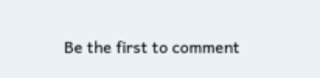Be the first to comment